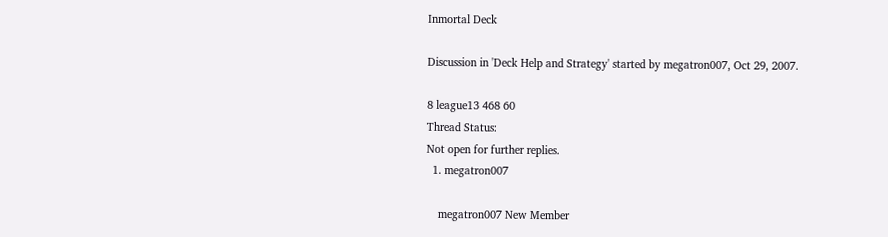Inmortal Deck

Discussion in 'Deck Help and Strategy' started by megatron007, Oct 29, 2007.

8 league13 468 60
Thread Status:
Not open for further replies.
  1. megatron007

    megatron007 New Member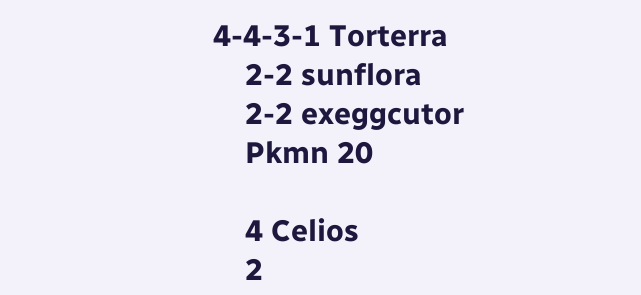4-4-3-1 Torterra
    2-2 sunflora
    2-2 exeggcutor
    Pkmn 20

    4 Celios
    2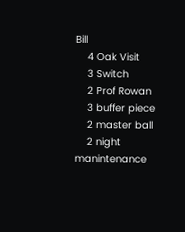Bill
    4 Oak Visit
    3 Switch
    2 Prof Rowan
    3 buffer piece
    2 master ball
    2 night manintenance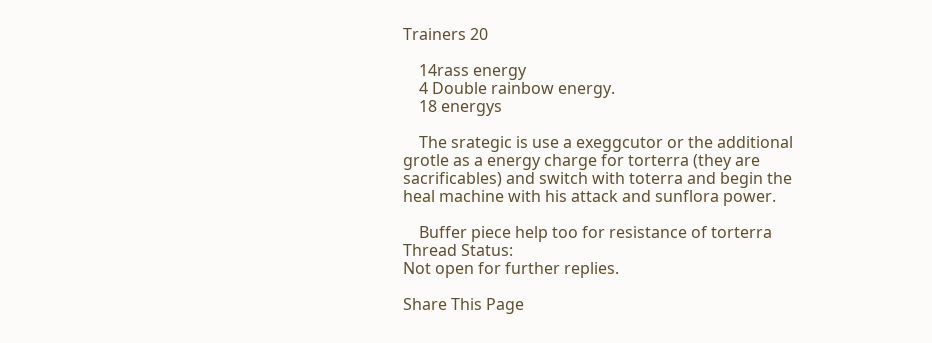Trainers 20

    14rass energy
    4 Double rainbow energy.
    18 energys

    The srategic is use a exeggcutor or the additional grotle as a energy charge for torterra (they are sacrificables) and switch with toterra and begin the heal machine with his attack and sunflora power.

    Buffer piece help too for resistance of torterra
Thread Status:
Not open for further replies.

Share This Page